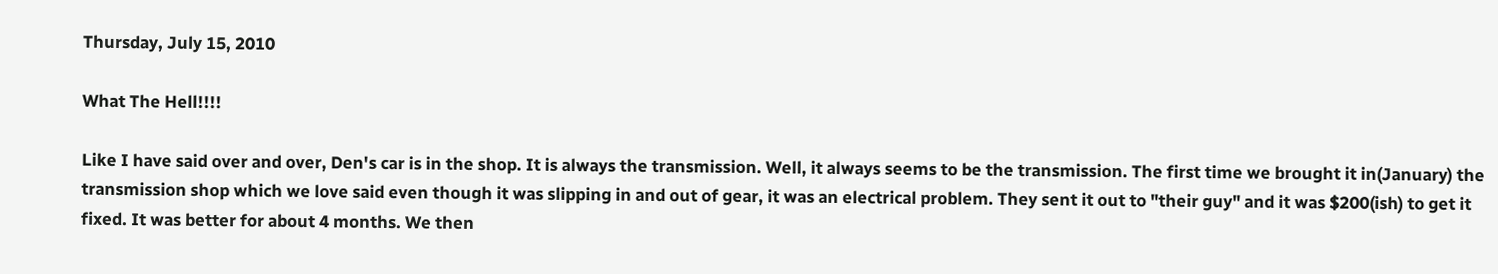Thursday, July 15, 2010

What The Hell!!!!

Like I have said over and over, Den's car is in the shop. It is always the transmission. Well, it always seems to be the transmission. The first time we brought it in(January) the transmission shop which we love said even though it was slipping in and out of gear, it was an electrical problem. They sent it out to "their guy" and it was $200(ish) to get it fixed. It was better for about 4 months. We then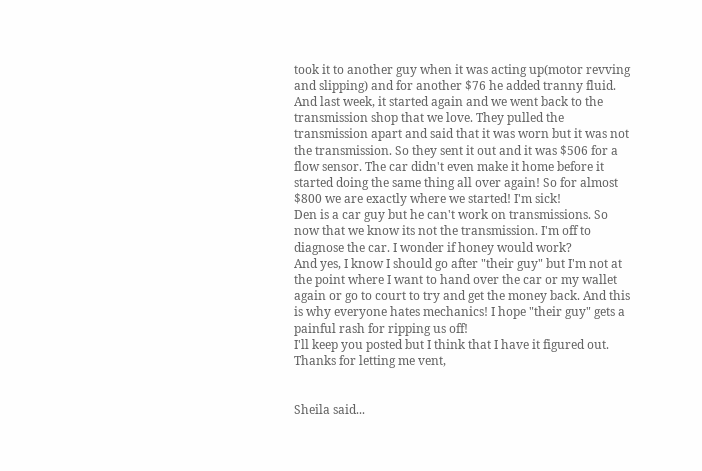took it to another guy when it was acting up(motor revving and slipping) and for another $76 he added tranny fluid. And last week, it started again and we went back to the transmission shop that we love. They pulled the transmission apart and said that it was worn but it was not the transmission. So they sent it out and it was $506 for a flow sensor. The car didn't even make it home before it started doing the same thing all over again! So for almost $800 we are exactly where we started! I'm sick!
Den is a car guy but he can't work on transmissions. So now that we know its not the transmission. I'm off to diagnose the car. I wonder if honey would work?
And yes, I know I should go after "their guy" but I'm not at the point where I want to hand over the car or my wallet again or go to court to try and get the money back. And this is why everyone hates mechanics! I hope "their guy" gets a painful rash for ripping us off!
I'll keep you posted but I think that I have it figured out.
Thanks for letting me vent,


Sheila said...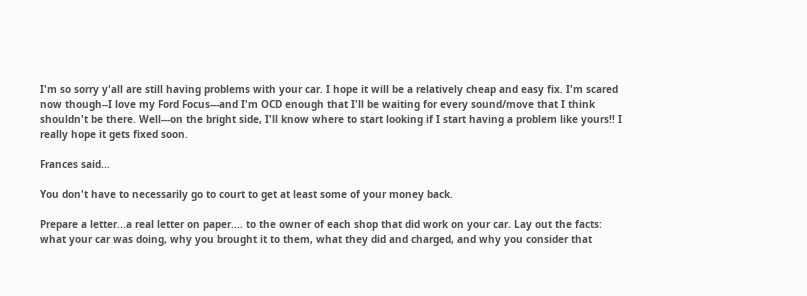I'm so sorry y'all are still having problems with your car. I hope it will be a relatively cheap and easy fix. I'm scared now though--I love my Ford Focus---and I'm OCD enough that I'll be waiting for every sound/move that I think shouldn't be there. Well---on the bright side, I'll know where to start looking if I start having a problem like yours!! I really hope it gets fixed soon.

Frances said...

You don't have to necessarily go to court to get at least some of your money back.

Prepare a letter...a real letter on paper.... to the owner of each shop that did work on your car. Lay out the facts: what your car was doing, why you brought it to them, what they did and charged, and why you consider that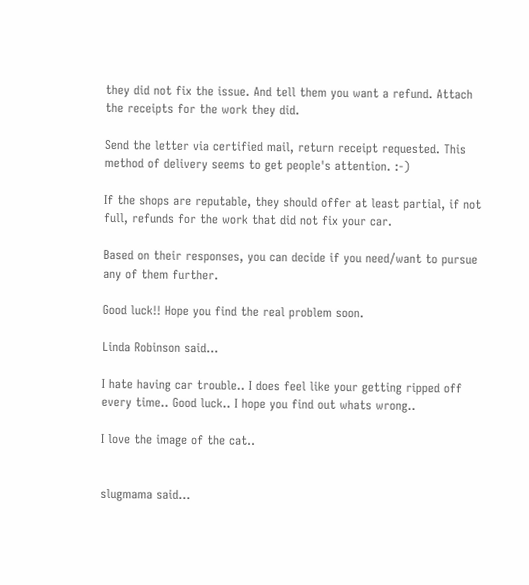they did not fix the issue. And tell them you want a refund. Attach the receipts for the work they did.

Send the letter via certified mail, return receipt requested. This method of delivery seems to get people's attention. :-)

If the shops are reputable, they should offer at least partial, if not full, refunds for the work that did not fix your car.

Based on their responses, you can decide if you need/want to pursue any of them further.

Good luck!! Hope you find the real problem soon.

Linda Robinson said...

I hate having car trouble.. I does feel like your getting ripped off every time.. Good luck.. I hope you find out whats wrong..

I love the image of the cat..


slugmama said...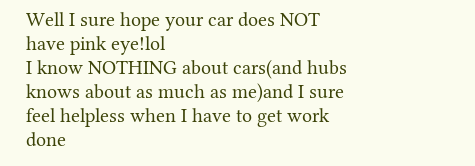Well I sure hope your car does NOT have pink eye!lol
I know NOTHING about cars(and hubs knows about as much as me)and I sure feel helpless when I have to get work done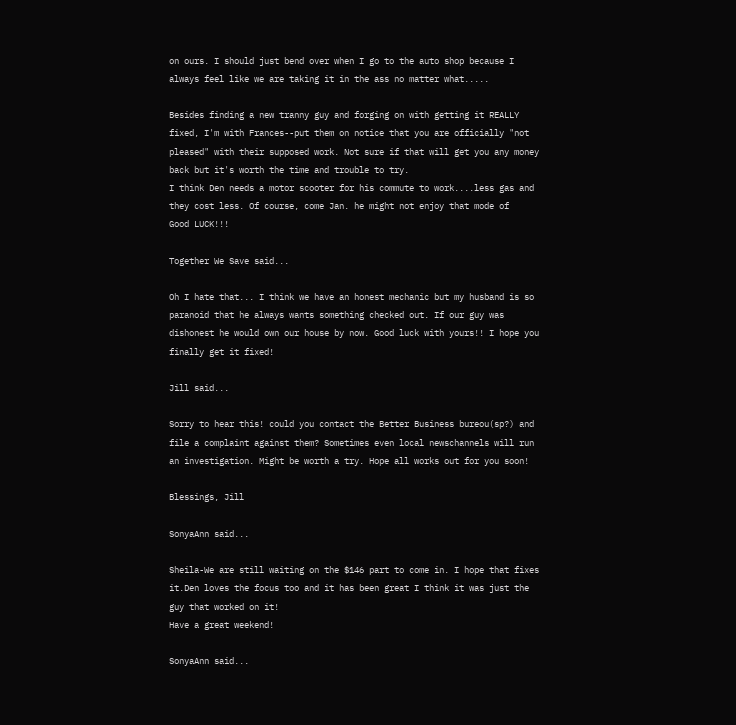on ours. I should just bend over when I go to the auto shop because I always feel like we are taking it in the ass no matter what.....

Besides finding a new tranny guy and forging on with getting it REALLY fixed, I'm with Frances--put them on notice that you are officially "not pleased" with their supposed work. Not sure if that will get you any money back but it's worth the time and trouble to try.
I think Den needs a motor scooter for his commute to work....less gas and they cost less. Of course, come Jan. he might not enjoy that mode of
Good LUCK!!!

Together We Save said...

Oh I hate that... I think we have an honest mechanic but my husband is so paranoid that he always wants something checked out. If our guy was dishonest he would own our house by now. Good luck with yours!! I hope you finally get it fixed!

Jill said...

Sorry to hear this! could you contact the Better Business bureou(sp?) and file a complaint against them? Sometimes even local newschannels will run an investigation. Might be worth a try. Hope all works out for you soon!

Blessings, Jill

SonyaAnn said...

Sheila-We are still waiting on the $146 part to come in. I hope that fixes it.Den loves the focus too and it has been great I think it was just the guy that worked on it!
Have a great weekend!

SonyaAnn said...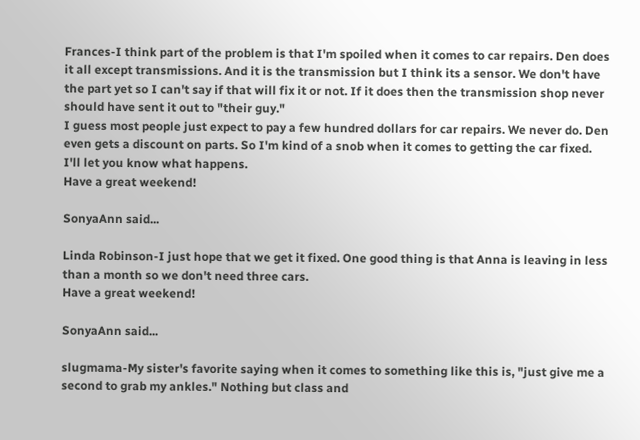Frances-I think part of the problem is that I'm spoiled when it comes to car repairs. Den does it all except transmissions. And it is the transmission but I think its a sensor. We don't have the part yet so I can't say if that will fix it or not. If it does then the transmission shop never should have sent it out to "their guy."
I guess most people just expect to pay a few hundred dollars for car repairs. We never do. Den even gets a discount on parts. So I'm kind of a snob when it comes to getting the car fixed.
I'll let you know what happens.
Have a great weekend!

SonyaAnn said...

Linda Robinson-I just hope that we get it fixed. One good thing is that Anna is leaving in less than a month so we don't need three cars.
Have a great weekend!

SonyaAnn said...

slugmama-My sister's favorite saying when it comes to something like this is, "just give me a second to grab my ankles." Nothing but class and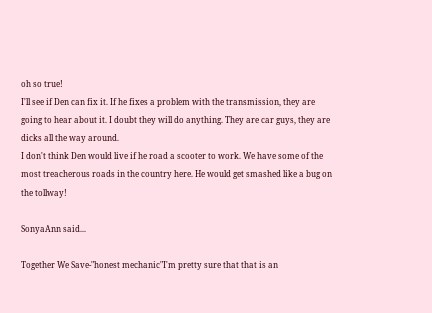oh so true!
I'll see if Den can fix it. If he fixes a problem with the transmission, they are going to hear about it. I doubt they will do anything. They are car guys, they are dicks all the way around.
I don't think Den would live if he road a scooter to work. We have some of the most treacherous roads in the country here. He would get smashed like a bug on the tollway!

SonyaAnn said...

Together We Save-"honest mechanic"I'm pretty sure that that is an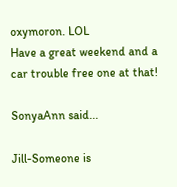oxymoron. LOL
Have a great weekend and a car trouble free one at that!

SonyaAnn said...

Jill-Someone is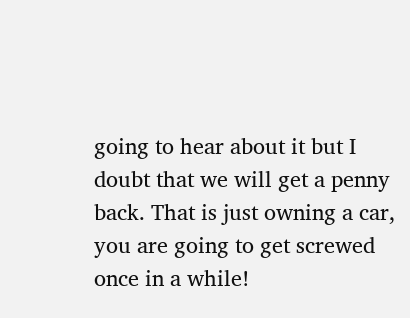going to hear about it but I doubt that we will get a penny back. That is just owning a car, you are going to get screwed once in a while!